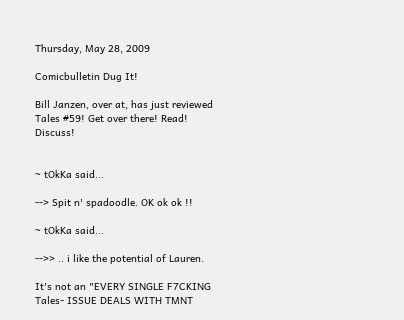Thursday, May 28, 2009

Comicbulletin Dug It!

Bill Janzen, over at, has just reviewed Tales #59! Get over there! Read! Discuss!


~ tOkKa said...

--> Spit n' spadoodle. OK ok ok !!

~ tOkKa said...

-->> .. i like the potential of Lauren.

It's not an "EVERY SINGLE F7CKING Tales- ISSUE DEALS WITH TMNT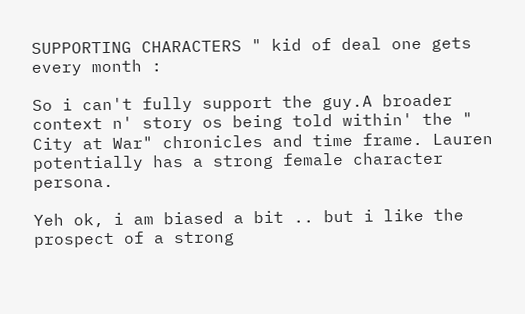SUPPORTING CHARACTERS " kid of deal one gets every month :

So i can't fully support the guy.A broader context n' story os being told within' the " City at War" chronicles and time frame. Lauren potentially has a strong female character persona.

Yeh ok, i am biased a bit .. but i like the prospect of a strong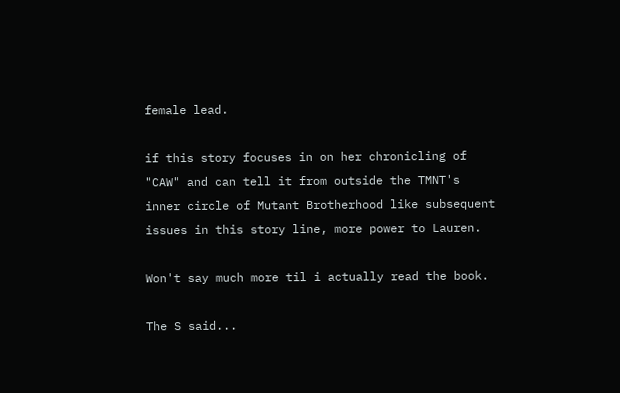female lead.

if this story focuses in on her chronicling of "CAW" and can tell it from outside the TMNT's inner circle of Mutant Brotherhood like subsequent issues in this story line, more power to Lauren.

Won't say much more til i actually read the book.

The S said...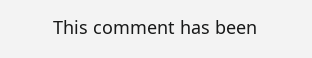This comment has been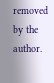removed by the author.